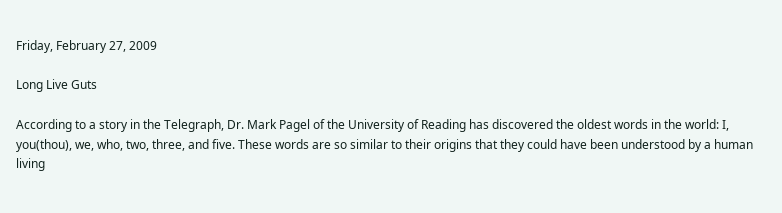Friday, February 27, 2009

Long Live Guts

According to a story in the Telegraph, Dr. Mark Pagel of the University of Reading has discovered the oldest words in the world: I, you(thou), we, who, two, three, and five. These words are so similar to their origins that they could have been understood by a human living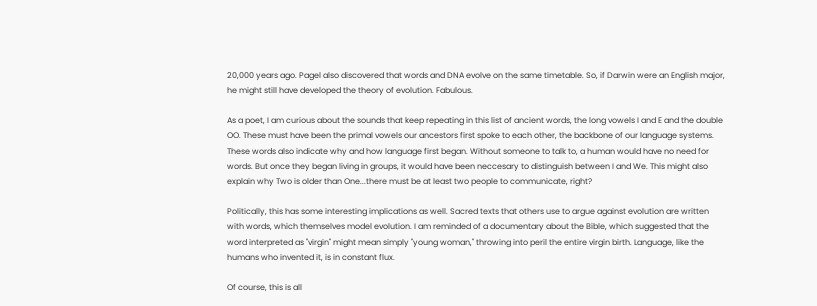20,000 years ago. Pagel also discovered that words and DNA evolve on the same timetable. So, if Darwin were an English major, he might still have developed the theory of evolution. Fabulous.

As a poet, I am curious about the sounds that keep repeating in this list of ancient words, the long vowels I and E and the double OO. These must have been the primal vowels our ancestors first spoke to each other, the backbone of our language systems. These words also indicate why and how language first began. Without someone to talk to, a human would have no need for words. But once they began living in groups, it would have been neccesary to distinguish between I and We. This might also explain why Two is older than One...there must be at least two people to communicate, right?

Politically, this has some interesting implications as well. Sacred texts that others use to argue against evolution are written with words, which themselves model evolution. I am reminded of a documentary about the Bible, which suggested that the word interpreted as "virgin" might mean simply "young woman," throwing into peril the entire virgin birth. Language, like the humans who invented it, is in constant flux.

Of course, this is all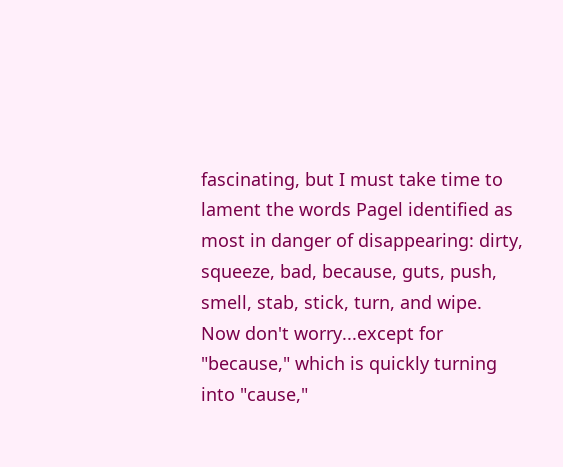fascinating, but I must take time to lament the words Pagel identified as most in danger of disappearing: dirty, squeeze, bad, because, guts, push, smell, stab, stick, turn, and wipe. Now don't worry...except for "because," which is quickly turning into "cause,"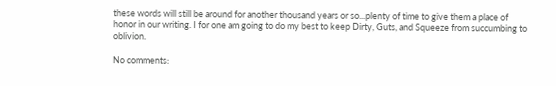these words will still be around for another thousand years or so...plenty of time to give them a place of honor in our writing. I for one am going to do my best to keep Dirty, Guts, and Squeeze from succumbing to oblivion.

No comments: